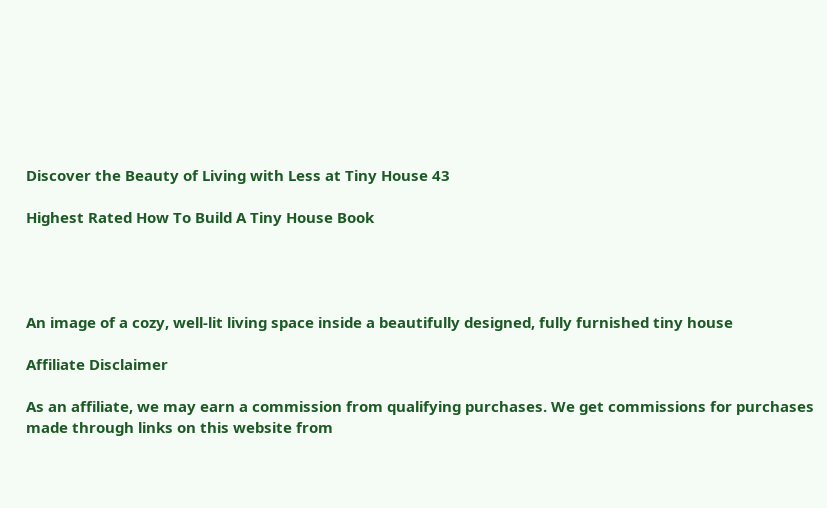Discover the Beauty of Living with Less at Tiny House 43

Highest Rated How To Build A Tiny House Book




An image of a cozy, well-lit living space inside a beautifully designed, fully furnished tiny house

Affiliate Disclaimer

As an affiliate, we may earn a commission from qualifying purchases. We get commissions for purchases made through links on this website from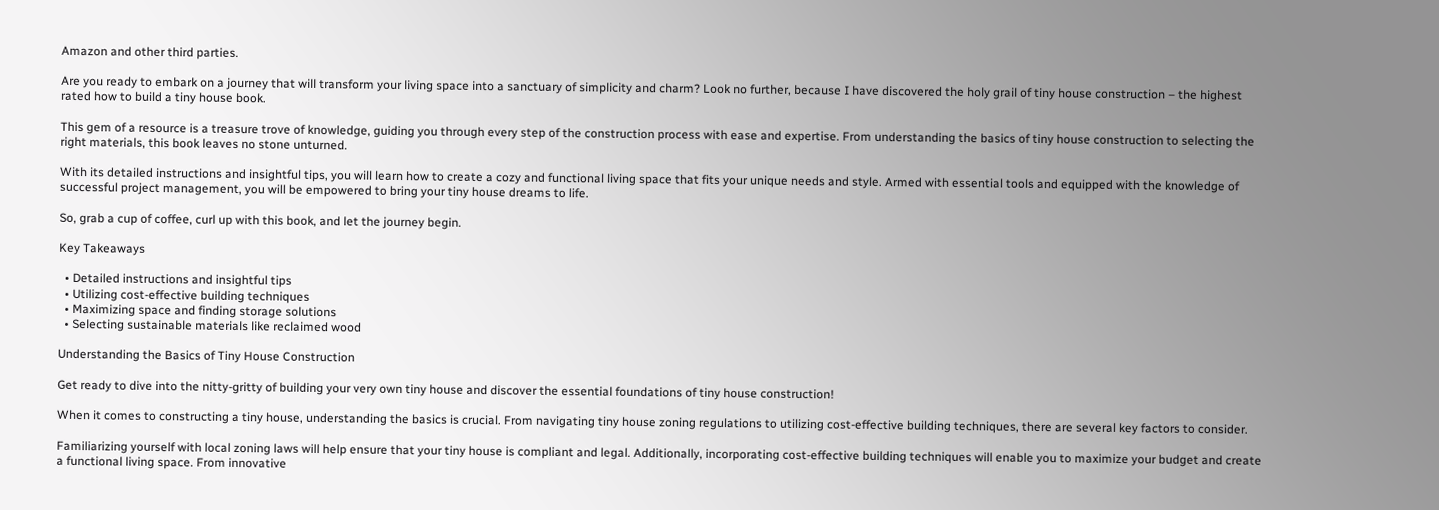Amazon and other third parties.

Are you ready to embark on a journey that will transform your living space into a sanctuary of simplicity and charm? Look no further, because I have discovered the holy grail of tiny house construction – the highest rated how to build a tiny house book.

This gem of a resource is a treasure trove of knowledge, guiding you through every step of the construction process with ease and expertise. From understanding the basics of tiny house construction to selecting the right materials, this book leaves no stone unturned.

With its detailed instructions and insightful tips, you will learn how to create a cozy and functional living space that fits your unique needs and style. Armed with essential tools and equipped with the knowledge of successful project management, you will be empowered to bring your tiny house dreams to life.

So, grab a cup of coffee, curl up with this book, and let the journey begin.

Key Takeaways

  • Detailed instructions and insightful tips
  • Utilizing cost-effective building techniques
  • Maximizing space and finding storage solutions
  • Selecting sustainable materials like reclaimed wood

Understanding the Basics of Tiny House Construction

Get ready to dive into the nitty-gritty of building your very own tiny house and discover the essential foundations of tiny house construction!

When it comes to constructing a tiny house, understanding the basics is crucial. From navigating tiny house zoning regulations to utilizing cost-effective building techniques, there are several key factors to consider.

Familiarizing yourself with local zoning laws will help ensure that your tiny house is compliant and legal. Additionally, incorporating cost-effective building techniques will enable you to maximize your budget and create a functional living space. From innovative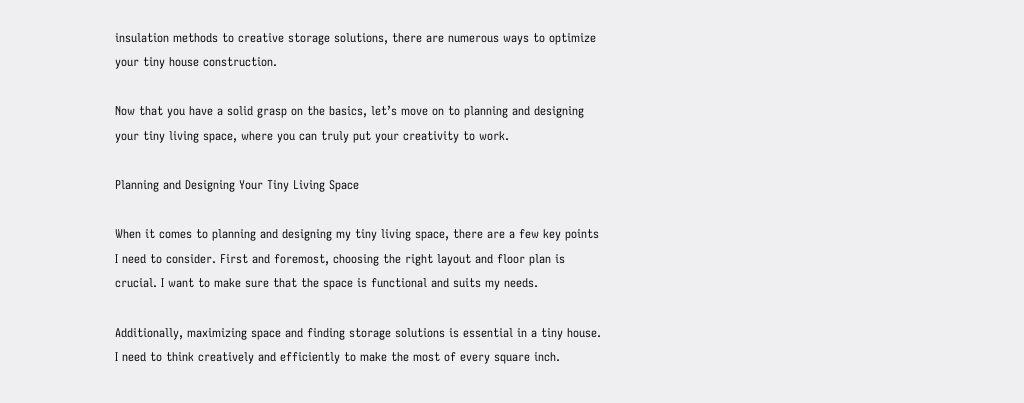insulation methods to creative storage solutions, there are numerous ways to optimize your tiny house construction.

Now that you have a solid grasp on the basics, let’s move on to planning and designing your tiny living space, where you can truly put your creativity to work.

Planning and Designing Your Tiny Living Space

When it comes to planning and designing my tiny living space, there are a few key points I need to consider. First and foremost, choosing the right layout and floor plan is crucial. I want to make sure that the space is functional and suits my needs.

Additionally, maximizing space and finding storage solutions is essential in a tiny house. I need to think creatively and efficiently to make the most of every square inch.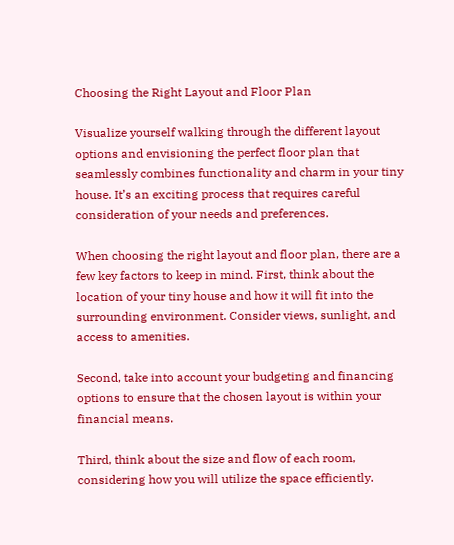Choosing the Right Layout and Floor Plan

Visualize yourself walking through the different layout options and envisioning the perfect floor plan that seamlessly combines functionality and charm in your tiny house. It’s an exciting process that requires careful consideration of your needs and preferences.

When choosing the right layout and floor plan, there are a few key factors to keep in mind. First, think about the location of your tiny house and how it will fit into the surrounding environment. Consider views, sunlight, and access to amenities.

Second, take into account your budgeting and financing options to ensure that the chosen layout is within your financial means.

Third, think about the size and flow of each room, considering how you will utilize the space efficiently.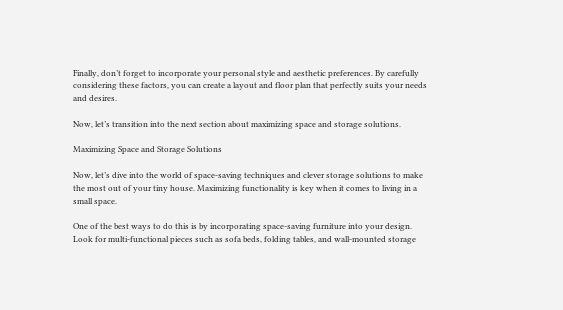Finally, don’t forget to incorporate your personal style and aesthetic preferences. By carefully considering these factors, you can create a layout and floor plan that perfectly suits your needs and desires.

Now, let’s transition into the next section about maximizing space and storage solutions.

Maximizing Space and Storage Solutions

Now, let’s dive into the world of space-saving techniques and clever storage solutions to make the most out of your tiny house. Maximizing functionality is key when it comes to living in a small space.

One of the best ways to do this is by incorporating space-saving furniture into your design. Look for multi-functional pieces such as sofa beds, folding tables, and wall-mounted storage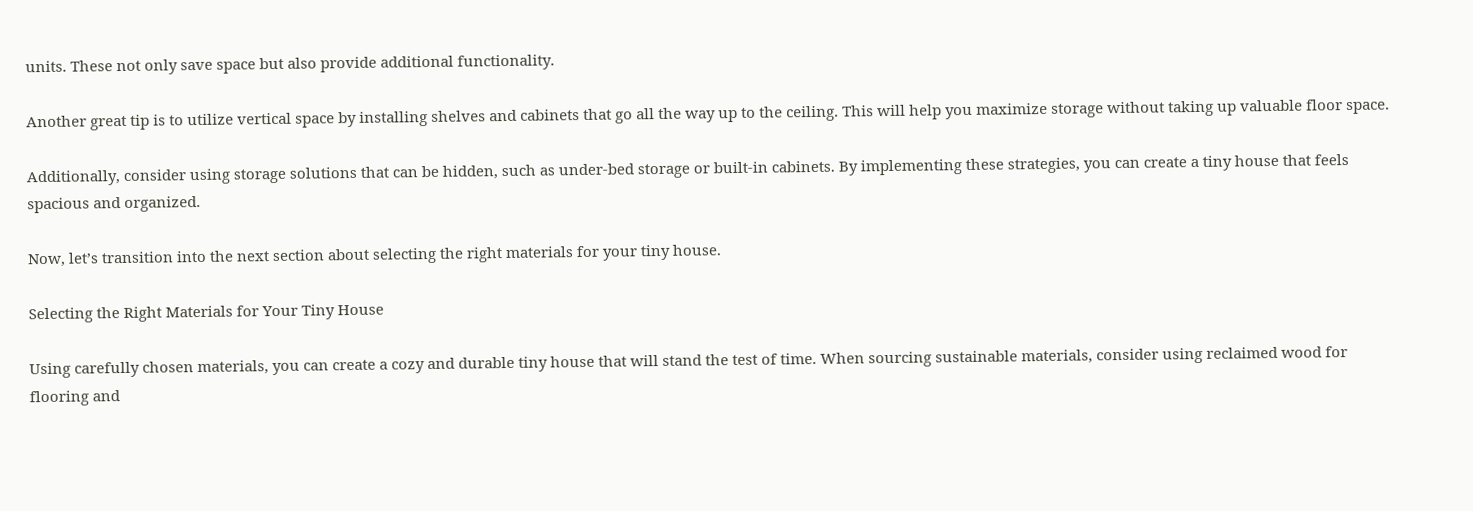units. These not only save space but also provide additional functionality.

Another great tip is to utilize vertical space by installing shelves and cabinets that go all the way up to the ceiling. This will help you maximize storage without taking up valuable floor space.

Additionally, consider using storage solutions that can be hidden, such as under-bed storage or built-in cabinets. By implementing these strategies, you can create a tiny house that feels spacious and organized.

Now, let’s transition into the next section about selecting the right materials for your tiny house.

Selecting the Right Materials for Your Tiny House

Using carefully chosen materials, you can create a cozy and durable tiny house that will stand the test of time. When sourcing sustainable materials, consider using reclaimed wood for flooring and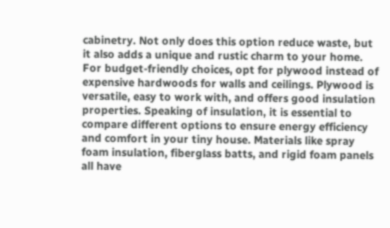cabinetry. Not only does this option reduce waste, but it also adds a unique and rustic charm to your home. For budget-friendly choices, opt for plywood instead of expensive hardwoods for walls and ceilings. Plywood is versatile, easy to work with, and offers good insulation properties. Speaking of insulation, it is essential to compare different options to ensure energy efficiency and comfort in your tiny house. Materials like spray foam insulation, fiberglass batts, and rigid foam panels all have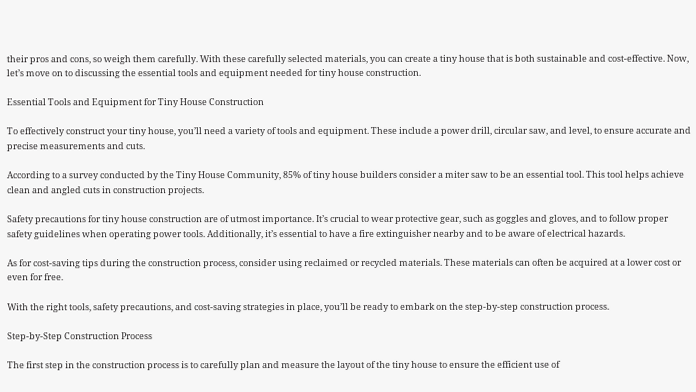their pros and cons, so weigh them carefully. With these carefully selected materials, you can create a tiny house that is both sustainable and cost-effective. Now, let’s move on to discussing the essential tools and equipment needed for tiny house construction.

Essential Tools and Equipment for Tiny House Construction

To effectively construct your tiny house, you’ll need a variety of tools and equipment. These include a power drill, circular saw, and level, to ensure accurate and precise measurements and cuts.

According to a survey conducted by the Tiny House Community, 85% of tiny house builders consider a miter saw to be an essential tool. This tool helps achieve clean and angled cuts in construction projects.

Safety precautions for tiny house construction are of utmost importance. It’s crucial to wear protective gear, such as goggles and gloves, and to follow proper safety guidelines when operating power tools. Additionally, it’s essential to have a fire extinguisher nearby and to be aware of electrical hazards.

As for cost-saving tips during the construction process, consider using reclaimed or recycled materials. These materials can often be acquired at a lower cost or even for free.

With the right tools, safety precautions, and cost-saving strategies in place, you’ll be ready to embark on the step-by-step construction process.

Step-by-Step Construction Process

The first step in the construction process is to carefully plan and measure the layout of the tiny house to ensure the efficient use of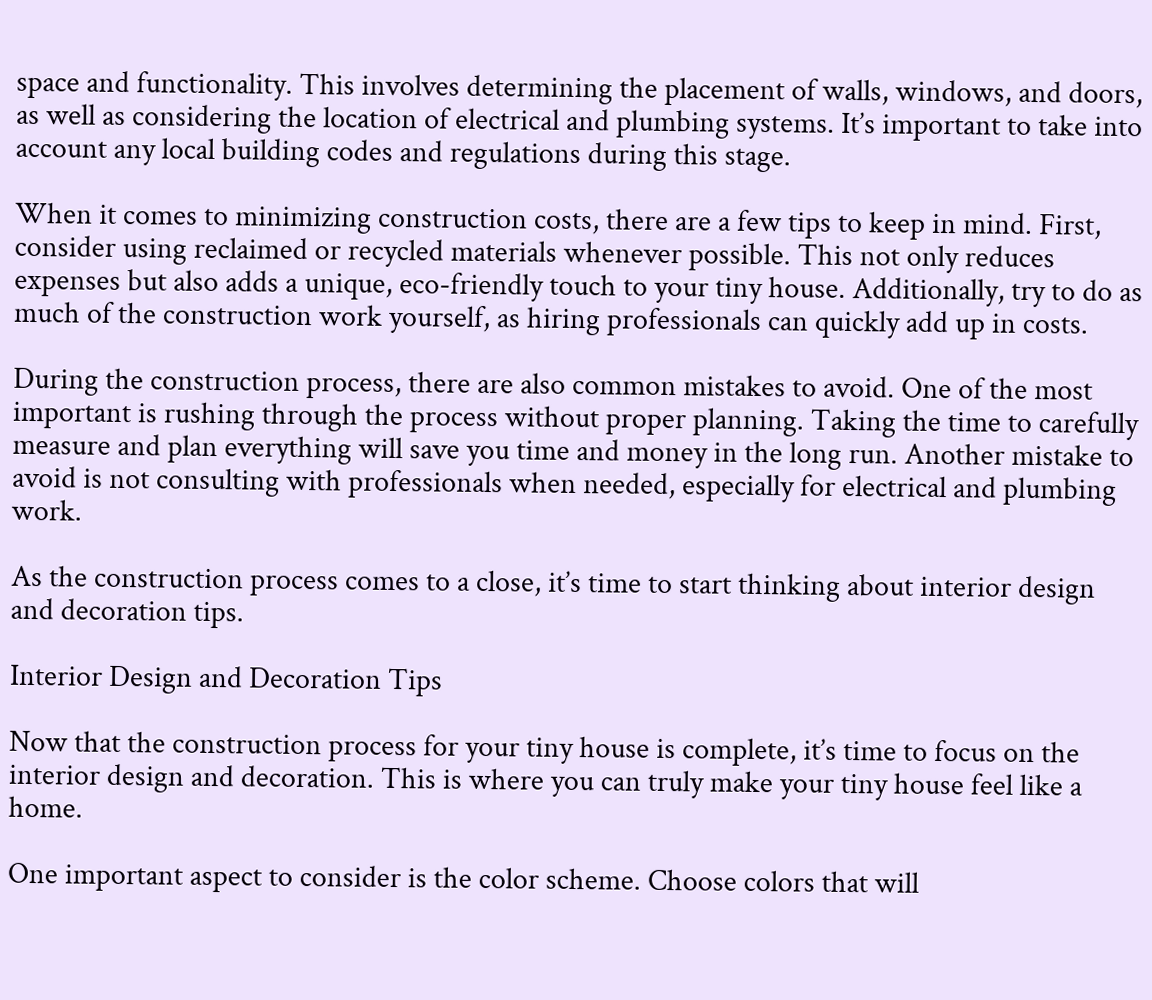space and functionality. This involves determining the placement of walls, windows, and doors, as well as considering the location of electrical and plumbing systems. It’s important to take into account any local building codes and regulations during this stage.

When it comes to minimizing construction costs, there are a few tips to keep in mind. First, consider using reclaimed or recycled materials whenever possible. This not only reduces expenses but also adds a unique, eco-friendly touch to your tiny house. Additionally, try to do as much of the construction work yourself, as hiring professionals can quickly add up in costs.

During the construction process, there are also common mistakes to avoid. One of the most important is rushing through the process without proper planning. Taking the time to carefully measure and plan everything will save you time and money in the long run. Another mistake to avoid is not consulting with professionals when needed, especially for electrical and plumbing work.

As the construction process comes to a close, it’s time to start thinking about interior design and decoration tips.

Interior Design and Decoration Tips

Now that the construction process for your tiny house is complete, it’s time to focus on the interior design and decoration. This is where you can truly make your tiny house feel like a home.

One important aspect to consider is the color scheme. Choose colors that will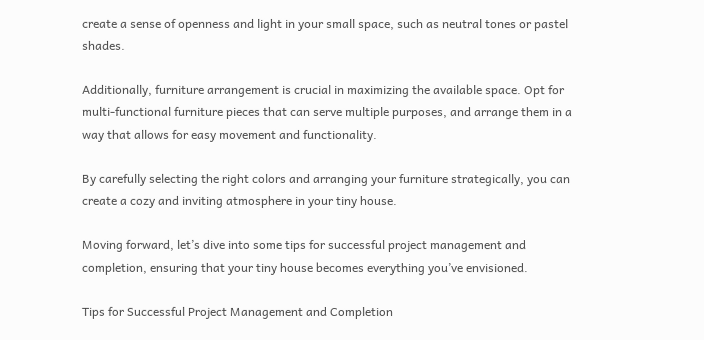create a sense of openness and light in your small space, such as neutral tones or pastel shades.

Additionally, furniture arrangement is crucial in maximizing the available space. Opt for multi-functional furniture pieces that can serve multiple purposes, and arrange them in a way that allows for easy movement and functionality.

By carefully selecting the right colors and arranging your furniture strategically, you can create a cozy and inviting atmosphere in your tiny house.

Moving forward, let’s dive into some tips for successful project management and completion, ensuring that your tiny house becomes everything you’ve envisioned.

Tips for Successful Project Management and Completion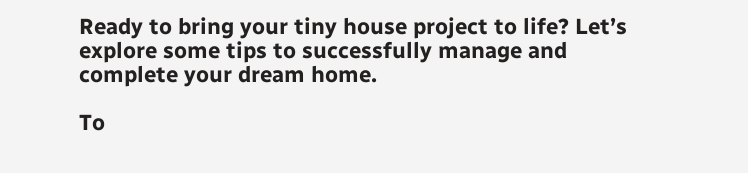Ready to bring your tiny house project to life? Let’s explore some tips to successfully manage and complete your dream home.

To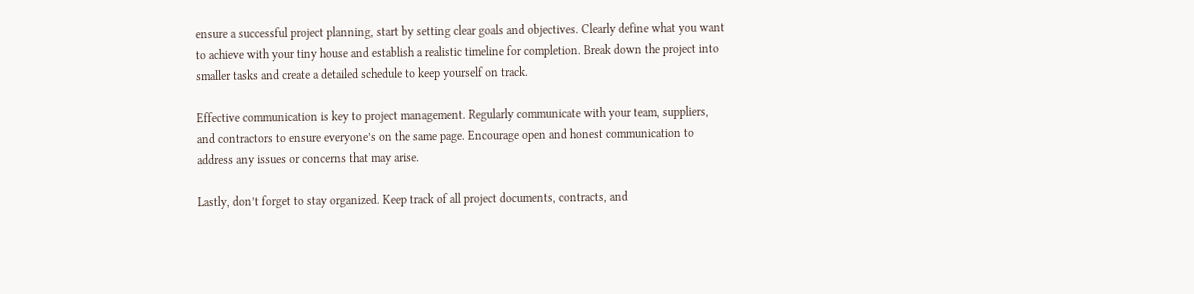ensure a successful project planning, start by setting clear goals and objectives. Clearly define what you want to achieve with your tiny house and establish a realistic timeline for completion. Break down the project into smaller tasks and create a detailed schedule to keep yourself on track.

Effective communication is key to project management. Regularly communicate with your team, suppliers, and contractors to ensure everyone’s on the same page. Encourage open and honest communication to address any issues or concerns that may arise.

Lastly, don’t forget to stay organized. Keep track of all project documents, contracts, and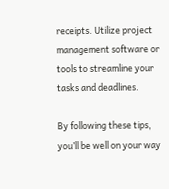receipts. Utilize project management software or tools to streamline your tasks and deadlines.

By following these tips, you’ll be well on your way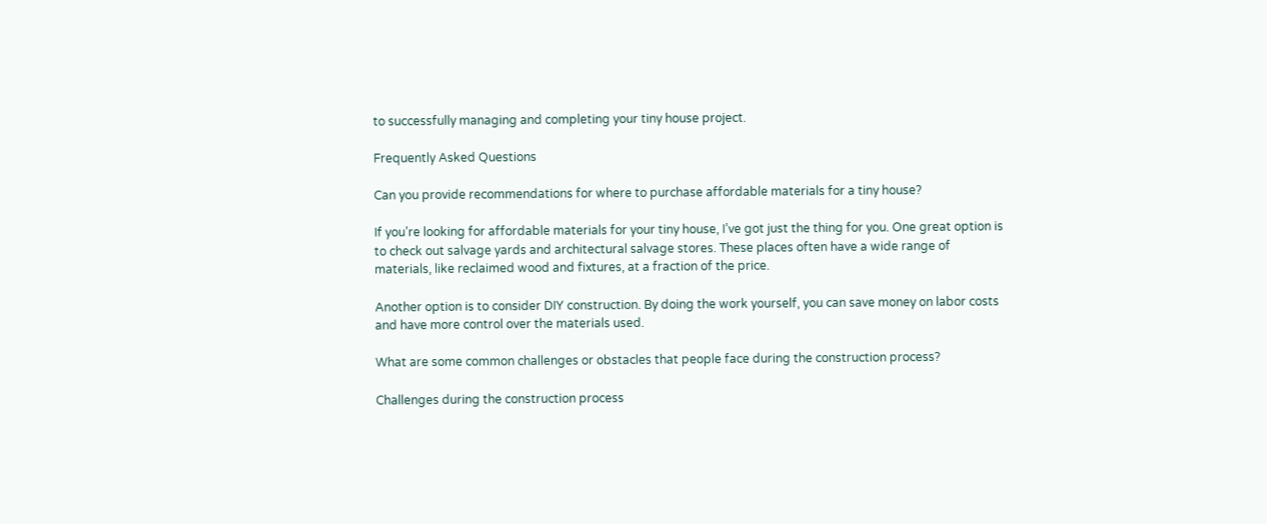to successfully managing and completing your tiny house project.

Frequently Asked Questions

Can you provide recommendations for where to purchase affordable materials for a tiny house?

If you’re looking for affordable materials for your tiny house, I’ve got just the thing for you. One great option is to check out salvage yards and architectural salvage stores. These places often have a wide range of materials, like reclaimed wood and fixtures, at a fraction of the price.

Another option is to consider DIY construction. By doing the work yourself, you can save money on labor costs and have more control over the materials used.

What are some common challenges or obstacles that people face during the construction process?

Challenges during the construction process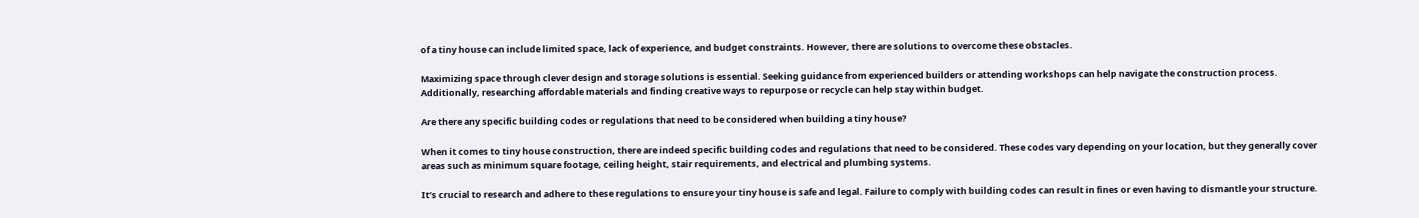of a tiny house can include limited space, lack of experience, and budget constraints. However, there are solutions to overcome these obstacles.

Maximizing space through clever design and storage solutions is essential. Seeking guidance from experienced builders or attending workshops can help navigate the construction process. Additionally, researching affordable materials and finding creative ways to repurpose or recycle can help stay within budget.

Are there any specific building codes or regulations that need to be considered when building a tiny house?

When it comes to tiny house construction, there are indeed specific building codes and regulations that need to be considered. These codes vary depending on your location, but they generally cover areas such as minimum square footage, ceiling height, stair requirements, and electrical and plumbing systems.

It’s crucial to research and adhere to these regulations to ensure your tiny house is safe and legal. Failure to comply with building codes can result in fines or even having to dismantle your structure.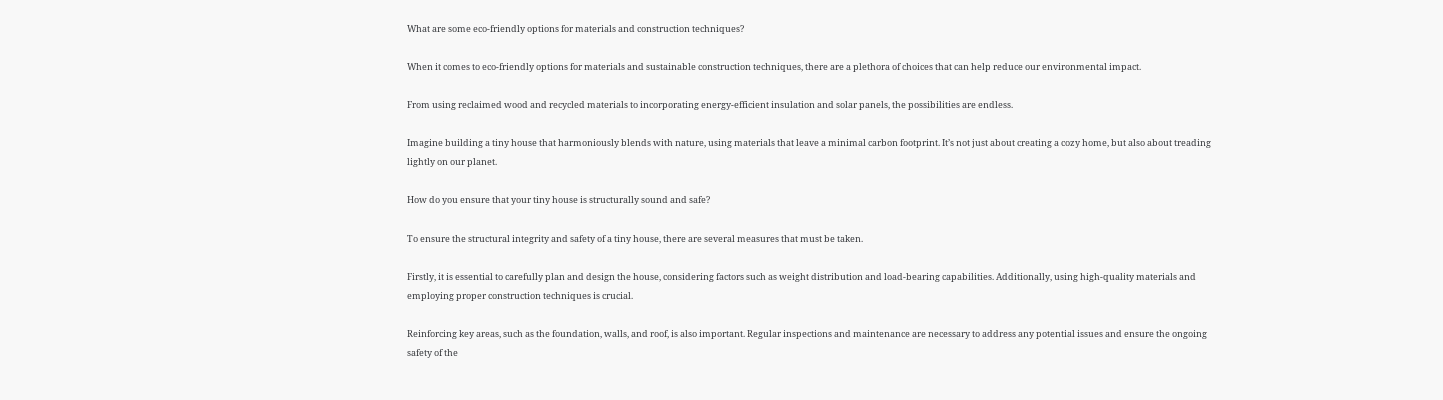What are some eco-friendly options for materials and construction techniques?

When it comes to eco-friendly options for materials and sustainable construction techniques, there are a plethora of choices that can help reduce our environmental impact.

From using reclaimed wood and recycled materials to incorporating energy-efficient insulation and solar panels, the possibilities are endless.

Imagine building a tiny house that harmoniously blends with nature, using materials that leave a minimal carbon footprint. It’s not just about creating a cozy home, but also about treading lightly on our planet.

How do you ensure that your tiny house is structurally sound and safe?

To ensure the structural integrity and safety of a tiny house, there are several measures that must be taken.

Firstly, it is essential to carefully plan and design the house, considering factors such as weight distribution and load-bearing capabilities. Additionally, using high-quality materials and employing proper construction techniques is crucial.

Reinforcing key areas, such as the foundation, walls, and roof, is also important. Regular inspections and maintenance are necessary to address any potential issues and ensure the ongoing safety of the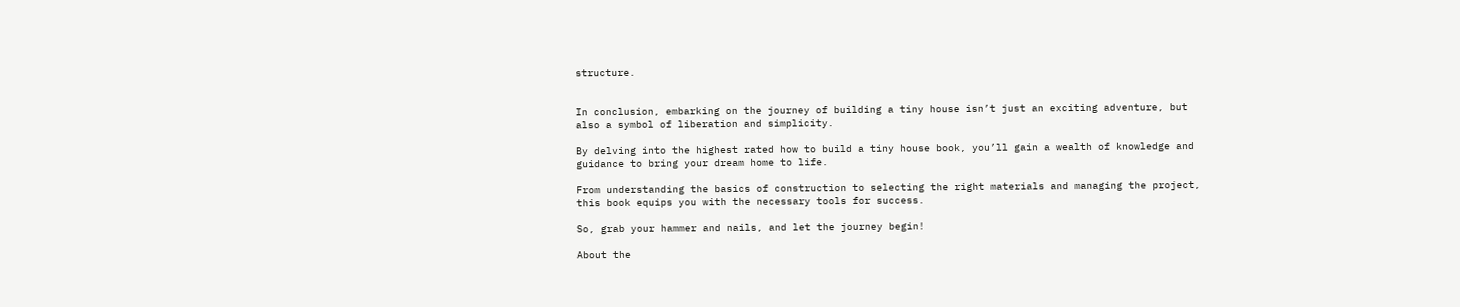structure.


In conclusion, embarking on the journey of building a tiny house isn’t just an exciting adventure, but also a symbol of liberation and simplicity.

By delving into the highest rated how to build a tiny house book, you’ll gain a wealth of knowledge and guidance to bring your dream home to life.

From understanding the basics of construction to selecting the right materials and managing the project, this book equips you with the necessary tools for success.

So, grab your hammer and nails, and let the journey begin!

About the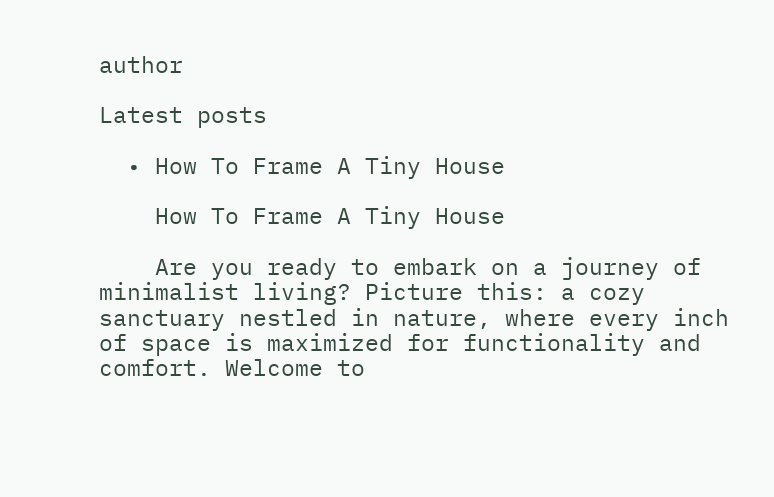author

Latest posts

  • How To Frame A Tiny House

    How To Frame A Tiny House

    Are you ready to embark on a journey of minimalist living? Picture this: a cozy sanctuary nestled in nature, where every inch of space is maximized for functionality and comfort. Welcome to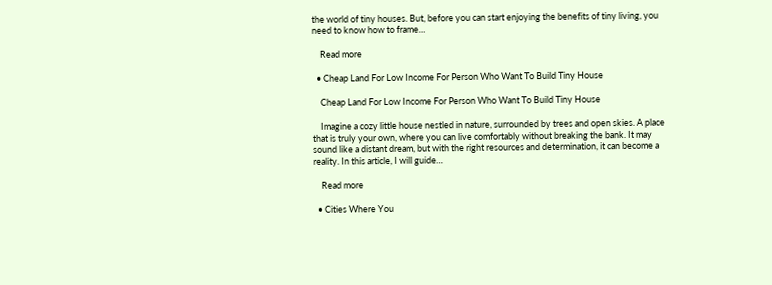the world of tiny houses. But, before you can start enjoying the benefits of tiny living, you need to know how to frame…

    Read more

  • Cheap Land For Low Income For Person Who Want To Build Tiny House

    Cheap Land For Low Income For Person Who Want To Build Tiny House

    Imagine a cozy little house nestled in nature, surrounded by trees and open skies. A place that is truly your own, where you can live comfortably without breaking the bank. It may sound like a distant dream, but with the right resources and determination, it can become a reality. In this article, I will guide…

    Read more

  • Cities Where You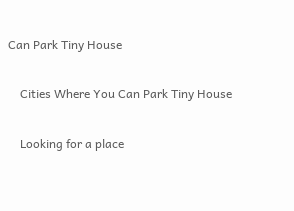Can Park Tiny House

    Cities Where You Can Park Tiny House

    Looking for a place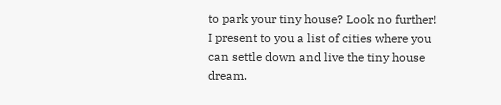to park your tiny house? Look no further! I present to you a list of cities where you can settle down and live the tiny house dream.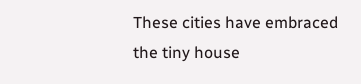These cities have embraced the tiny house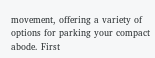movement, offering a variety of options for parking your compact abode. First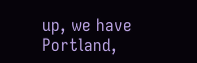up, we have Portland,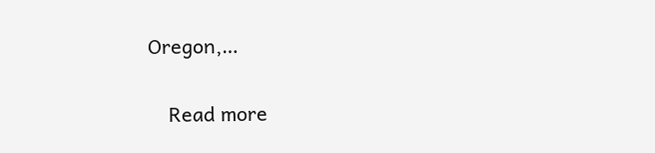Oregon,…

    Read more